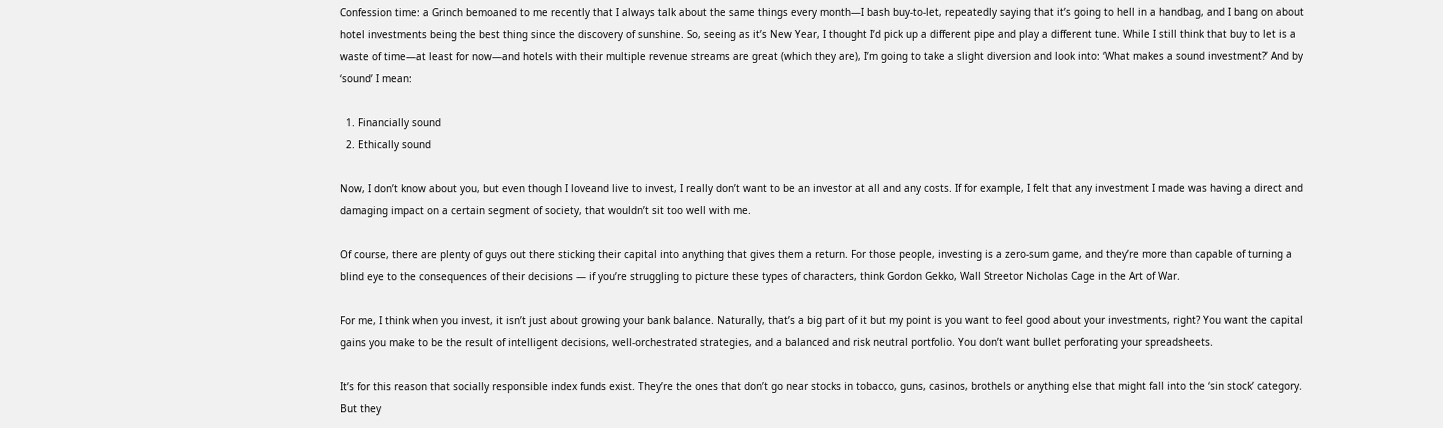Confession time: a Grinch bemoaned to me recently that I always talk about the same things every month—I bash buy-to-let, repeatedly saying that it’s going to hell in a handbag, and I bang on about hotel investments being the best thing since the discovery of sunshine. So, seeing as it’s New Year, I thought I’d pick up a different pipe and play a different tune. While I still think that buy to let is a waste of time—at least for now—and hotels with their multiple revenue streams are great (which they are), I’m going to take a slight diversion and look into: ‘What makes a sound investment?’ And by ‘sound’ I mean:

  1. Financially sound
  2. Ethically sound

Now, I don’t know about you, but even though I loveand live to invest, I really don’t want to be an investor at all and any costs. If for example, I felt that any investment I made was having a direct and damaging impact on a certain segment of society, that wouldn’t sit too well with me.

Of course, there are plenty of guys out there sticking their capital into anything that gives them a return. For those people, investing is a zero-sum game, and they’re more than capable of turning a blind eye to the consequences of their decisions — if you’re struggling to picture these types of characters, think Gordon Gekko, Wall Streetor Nicholas Cage in the Art of War.

For me, I think when you invest, it isn’t just about growing your bank balance. Naturally, that’s a big part of it but my point is you want to feel good about your investments, right? You want the capital gains you make to be the result of intelligent decisions, well-orchestrated strategies, and a balanced and risk neutral portfolio. You don’t want bullet perforating your spreadsheets.

It’s for this reason that socially responsible index funds exist. They’re the ones that don’t go near stocks in tobacco, guns, casinos, brothels or anything else that might fall into the ‘sin stock’ category. But they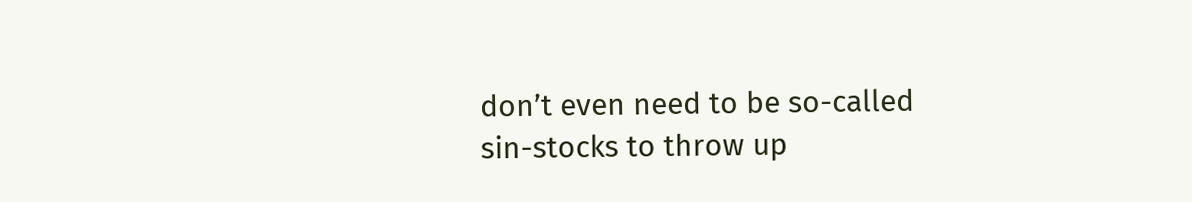don’t even need to be so-called sin-stocks to throw up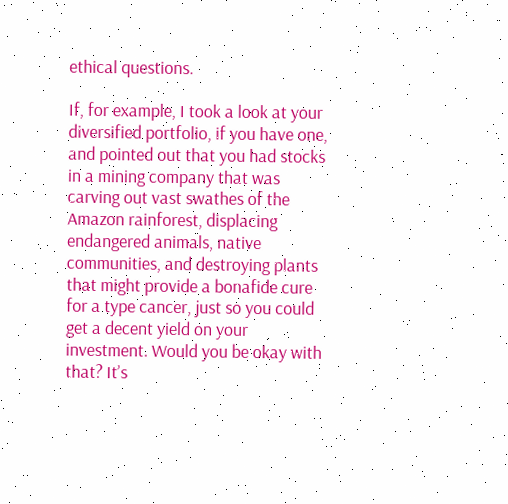ethical questions.

If, for example, I took a look at your diversified portfolio, if you have one, and pointed out that you had stocks in a mining company that was carving out vast swathes of the Amazon rainforest, displacing endangered animals, native communities, and destroying plants that might provide a bonafide cure for a type cancer, just so you could get a decent yield on your investment. Would you be okay with that? It’s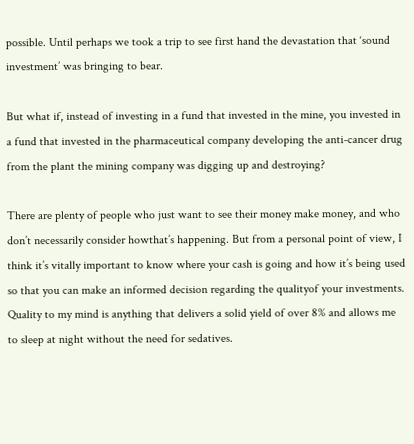possible. Until perhaps we took a trip to see first hand the devastation that ‘sound investment’ was bringing to bear.

But what if, instead of investing in a fund that invested in the mine, you invested in a fund that invested in the pharmaceutical company developing the anti-cancer drug from the plant the mining company was digging up and destroying?

There are plenty of people who just want to see their money make money, and who don’t necessarily consider howthat’s happening. But from a personal point of view, I think it’s vitally important to know where your cash is going and how it’s being used so that you can make an informed decision regarding the qualityof your investments. Quality to my mind is anything that delivers a solid yield of over 8% and allows me to sleep at night without the need for sedatives.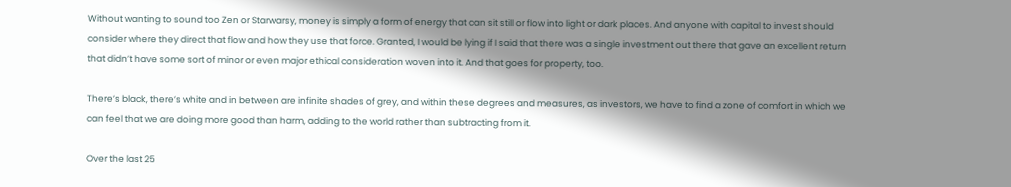Without wanting to sound too Zen or Starwarsy, money is simply a form of energy that can sit still or flow into light or dark places. And anyone with capital to invest should consider where they direct that flow and how they use that force. Granted, I would be lying if I said that there was a single investment out there that gave an excellent return that didn’t have some sort of minor or even major ethical consideration woven into it. And that goes for property, too.

There’s black, there’s white and in between are infinite shades of grey, and within these degrees and measures, as investors, we have to find a zone of comfort in which we can feel that we are doing more good than harm, adding to the world rather than subtracting from it.

Over the last 25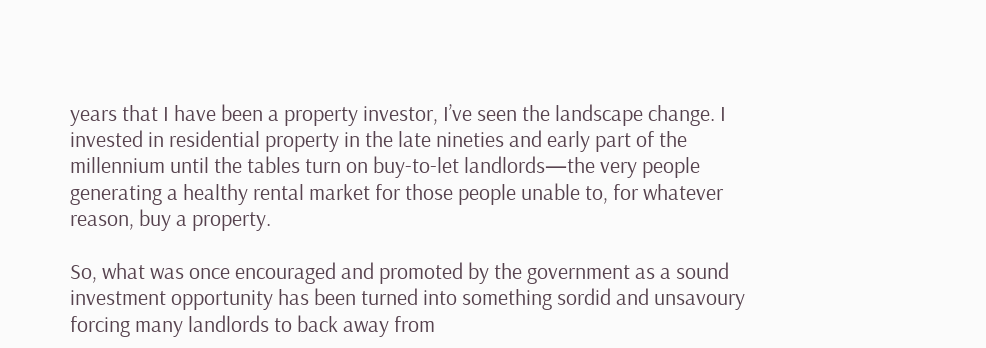years that I have been a property investor, I’ve seen the landscape change. I invested in residential property in the late nineties and early part of the millennium until the tables turn on buy-to-let landlords—the very people generating a healthy rental market for those people unable to, for whatever reason, buy a property.

So, what was once encouraged and promoted by the government as a sound investment opportunity has been turned into something sordid and unsavoury forcing many landlords to back away from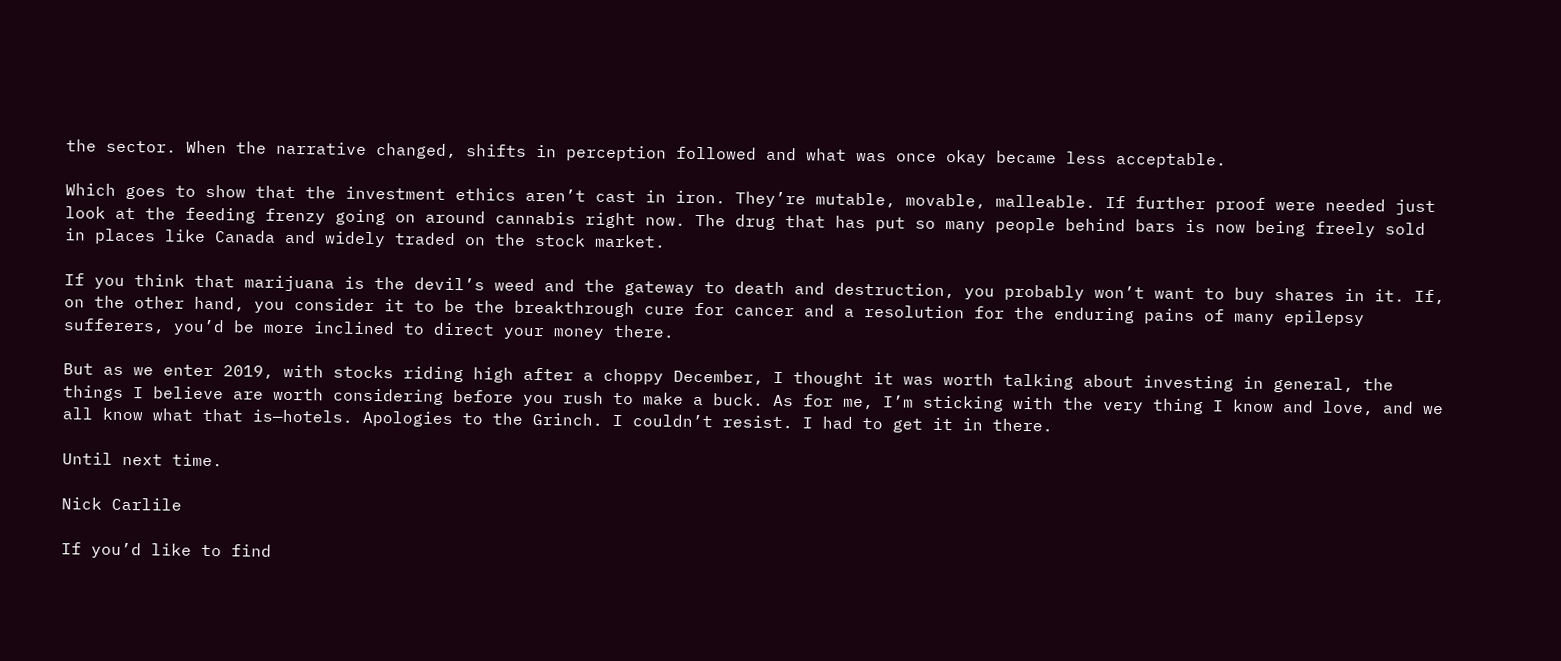the sector. When the narrative changed, shifts in perception followed and what was once okay became less acceptable.

Which goes to show that the investment ethics aren’t cast in iron. They’re mutable, movable, malleable. If further proof were needed just look at the feeding frenzy going on around cannabis right now. The drug that has put so many people behind bars is now being freely sold in places like Canada and widely traded on the stock market.

If you think that marijuana is the devil’s weed and the gateway to death and destruction, you probably won’t want to buy shares in it. If, on the other hand, you consider it to be the breakthrough cure for cancer and a resolution for the enduring pains of many epilepsy sufferers, you’d be more inclined to direct your money there.

But as we enter 2019, with stocks riding high after a choppy December, I thought it was worth talking about investing in general, the things I believe are worth considering before you rush to make a buck. As for me, I’m sticking with the very thing I know and love, and we all know what that is—hotels. Apologies to the Grinch. I couldn’t resist. I had to get it in there.

Until next time.

Nick Carlile

If you’d like to find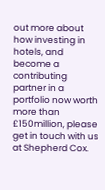out more about how investing in hotels, and become a contributing partner in a portfolio now worth more than £150million, please get in touch with us at Shepherd Cox.